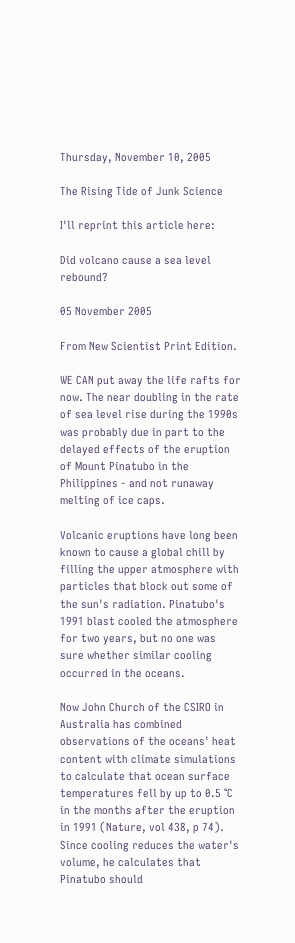Thursday, November 10, 2005

The Rising Tide of Junk Science

I'll reprint this article here:

Did volcano cause a sea level rebound?

05 November 2005

From New Scientist Print Edition.

WE CAN put away the life rafts for now. The near doubling in the rate of sea level rise during the 1990s was probably due in part to the delayed effects of the eruption of Mount Pinatubo in the Philippines - and not runaway melting of ice caps.

Volcanic eruptions have long been known to cause a global chill by filling the upper atmosphere with particles that block out some of the sun's radiation. Pinatubo's 1991 blast cooled the atmosphere for two years, but no one was sure whether similar cooling occurred in the oceans.

Now John Church of the CSIRO in Australia has combined observations of the oceans' heat content with climate simulations to calculate that ocean surface temperatures fell by up to 0.5 °C in the months after the eruption in 1991 (Nature, vol 438, p 74). Since cooling reduces the water's volume, he calculates that Pinatubo should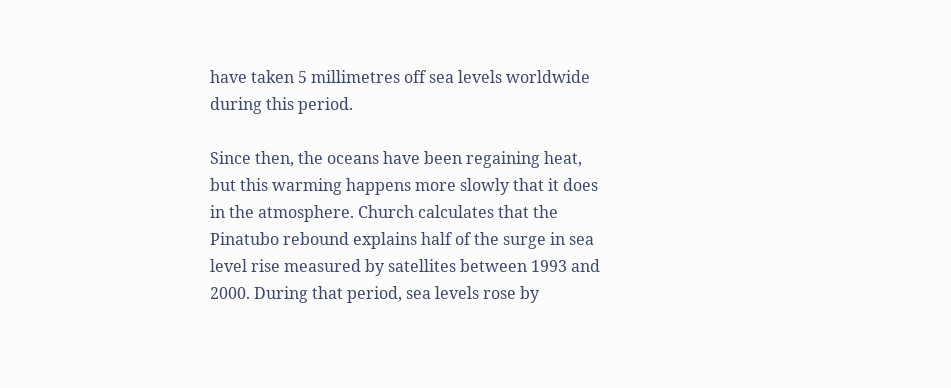have taken 5 millimetres off sea levels worldwide during this period.

Since then, the oceans have been regaining heat, but this warming happens more slowly that it does in the atmosphere. Church calculates that the Pinatubo rebound explains half of the surge in sea level rise measured by satellites between 1993 and 2000. During that period, sea levels rose by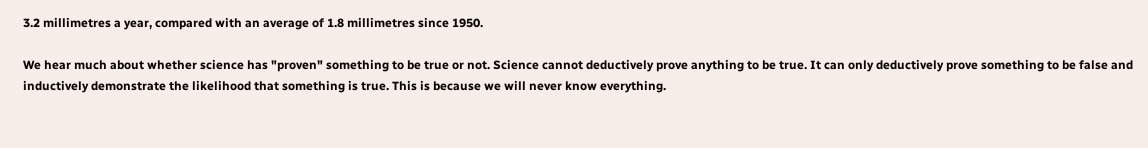3.2 millimetres a year, compared with an average of 1.8 millimetres since 1950.

We hear much about whether science has "proven" something to be true or not. Science cannot deductively prove anything to be true. It can only deductively prove something to be false and inductively demonstrate the likelihood that something is true. This is because we will never know everything.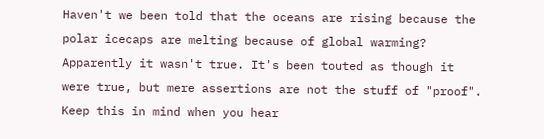Haven't we been told that the oceans are rising because the polar icecaps are melting because of global warming? Apparently it wasn't true. It's been touted as though it were true, but mere assertions are not the stuff of "proof". Keep this in mind when you hear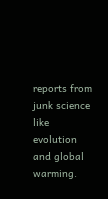reports from junk science like evolution and global warming.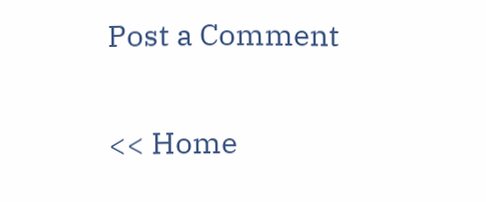Post a Comment

<< Home